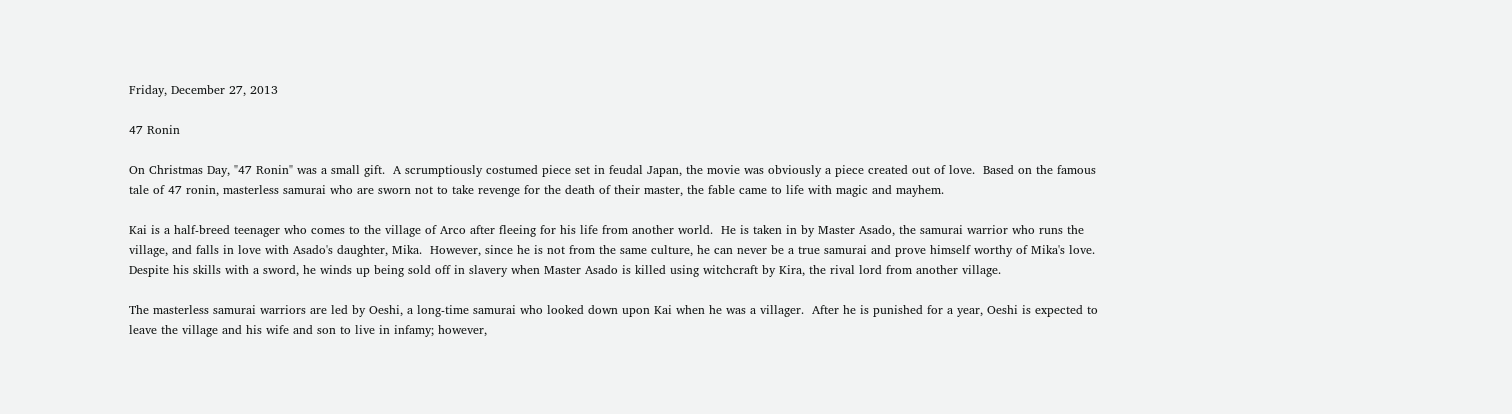Friday, December 27, 2013

47 Ronin

On Christmas Day, "47 Ronin" was a small gift.  A scrumptiously costumed piece set in feudal Japan, the movie was obviously a piece created out of love.  Based on the famous tale of 47 ronin, masterless samurai who are sworn not to take revenge for the death of their master, the fable came to life with magic and mayhem.

Kai is a half-breed teenager who comes to the village of Arco after fleeing for his life from another world.  He is taken in by Master Asado, the samurai warrior who runs the village, and falls in love with Asado's daughter, Mika.  However, since he is not from the same culture, he can never be a true samurai and prove himself worthy of Mika's love.  Despite his skills with a sword, he winds up being sold off in slavery when Master Asado is killed using witchcraft by Kira, the rival lord from another village.

The masterless samurai warriors are led by Oeshi, a long-time samurai who looked down upon Kai when he was a villager.  After he is punished for a year, Oeshi is expected to leave the village and his wife and son to live in infamy; however,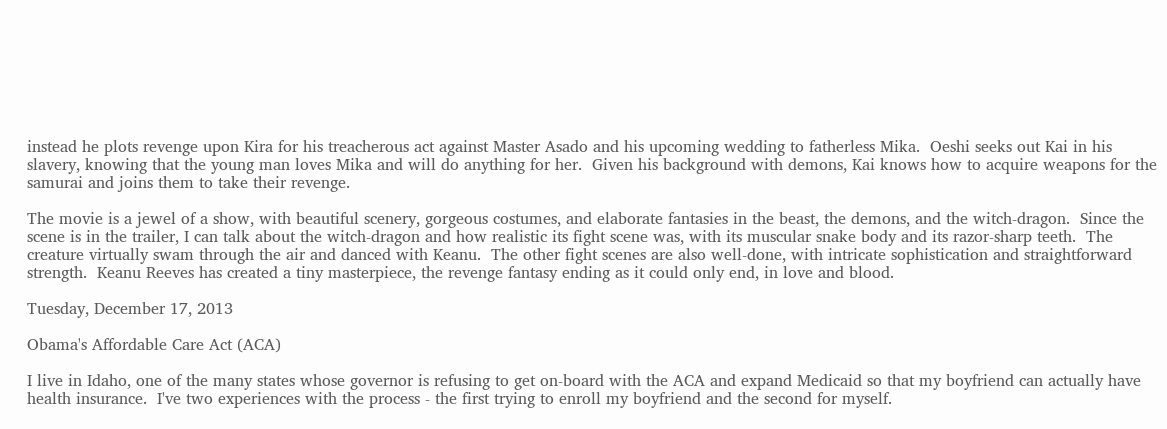instead he plots revenge upon Kira for his treacherous act against Master Asado and his upcoming wedding to fatherless Mika.  Oeshi seeks out Kai in his slavery, knowing that the young man loves Mika and will do anything for her.  Given his background with demons, Kai knows how to acquire weapons for the samurai and joins them to take their revenge.

The movie is a jewel of a show, with beautiful scenery, gorgeous costumes, and elaborate fantasies in the beast, the demons, and the witch-dragon.  Since the scene is in the trailer, I can talk about the witch-dragon and how realistic its fight scene was, with its muscular snake body and its razor-sharp teeth.  The creature virtually swam through the air and danced with Keanu.  The other fight scenes are also well-done, with intricate sophistication and straightforward strength.  Keanu Reeves has created a tiny masterpiece, the revenge fantasy ending as it could only end, in love and blood.

Tuesday, December 17, 2013

Obama's Affordable Care Act (ACA)

I live in Idaho, one of the many states whose governor is refusing to get on-board with the ACA and expand Medicaid so that my boyfriend can actually have health insurance.  I've two experiences with the process - the first trying to enroll my boyfriend and the second for myself.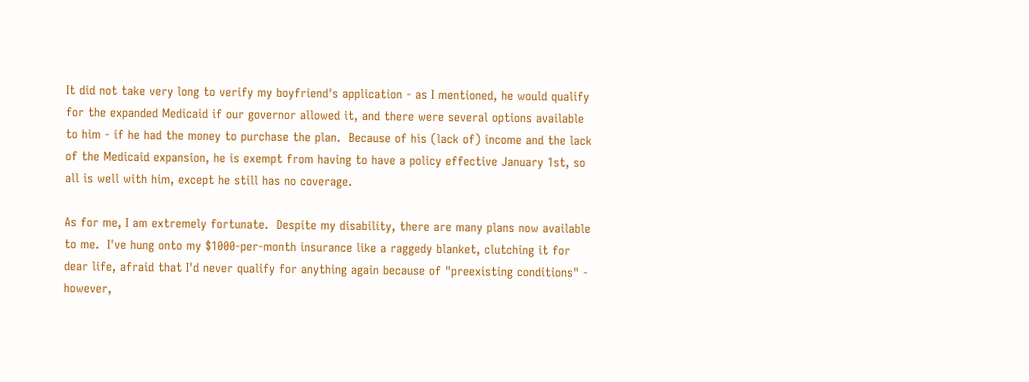It did not take very long to verify my boyfriend's application - as I mentioned, he would qualify for the expanded Medicaid if our governor allowed it, and there were several options available to him - if he had the money to purchase the plan.  Because of his (lack of) income and the lack of the Medicaid expansion, he is exempt from having to have a policy effective January 1st, so all is well with him, except he still has no coverage.

As for me, I am extremely fortunate.  Despite my disability, there are many plans now available to me.  I've hung onto my $1000-per-month insurance like a raggedy blanket, clutching it for dear life, afraid that I'd never qualify for anything again because of "preexisting conditions" - however,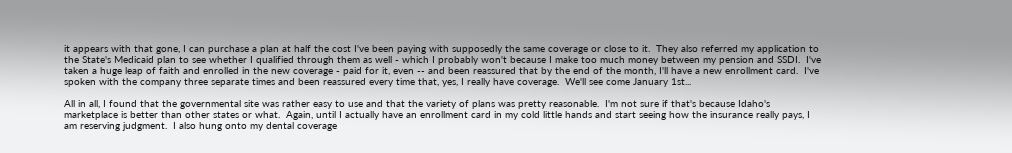it appears with that gone, I can purchase a plan at half the cost I've been paying with supposedly the same coverage or close to it.  They also referred my application to the State's Medicaid plan to see whether I qualified through them as well - which I probably won't because I make too much money between my pension and SSDI.  I've taken a huge leap of faith and enrolled in the new coverage - paid for it, even -- and been reassured that by the end of the month, I'll have a new enrollment card.  I've spoken with the company three separate times and been reassured every time that, yes, I really have coverage.  We'll see come January 1st...

All in all, I found that the governmental site was rather easy to use and that the variety of plans was pretty reasonable.  I'm not sure if that's because Idaho's marketplace is better than other states or what.  Again, until I actually have an enrollment card in my cold little hands and start seeing how the insurance really pays, I am reserving judgment.  I also hung onto my dental coverage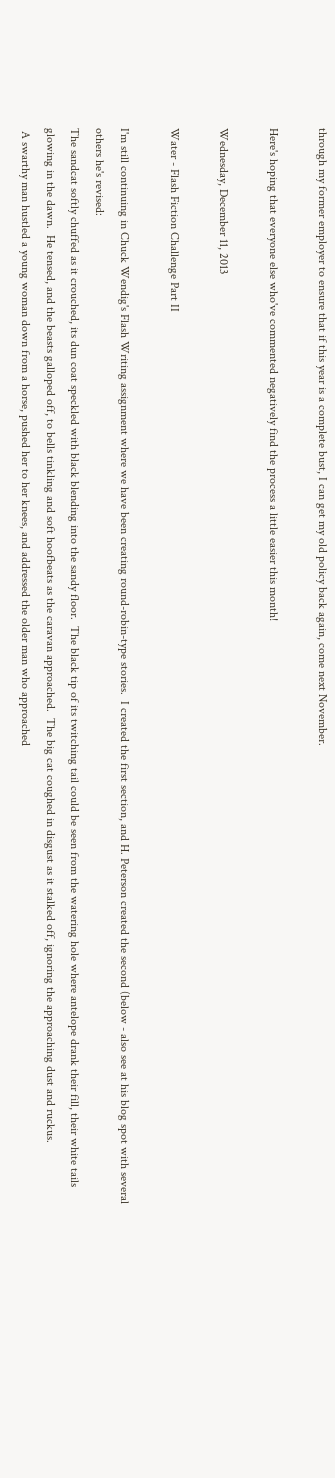through my former employer to ensure that if this year is a complete bust, I can get my old policy back again, come next November.

Here's hoping that everyone else who've commented negatively find the process a little easier this month!

Wednesday, December 11, 2013

Water - Flash Fiction Challenge Part II

I'm still continuing in Chuck Wendig's Flash Writing assignment where we have been creating round-robin-type stories.  I created the first section, and H. Peterson created the second (below - also see at his blog spot with several others he's revised:
The sandcat softly chuffed as it crouched, its dun coat speckled with black blending into the sandy floor.  The black tip of its twitching tail could be seen from the watering hole where antelope drank their fill, their white tails glowing in the dawn.  He tensed, and the beasts galloped off, to bells tinkling and soft hoofbeats as the caravan approached.  The big cat coughed in disgust as it stalked off, ignoring the approaching dust and ruckus.
 A swarthy man hustled a young woman down from a horse, pushed her to her knees, and addressed the older man who approached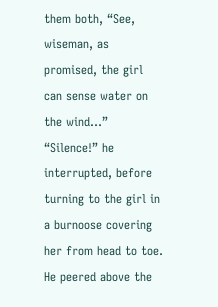them both, “See, wiseman, as promised, the girl can sense water on the wind…”
“Silence!” he interrupted, before turning to the girl in a burnoose covering her from head to toe.  He peered above the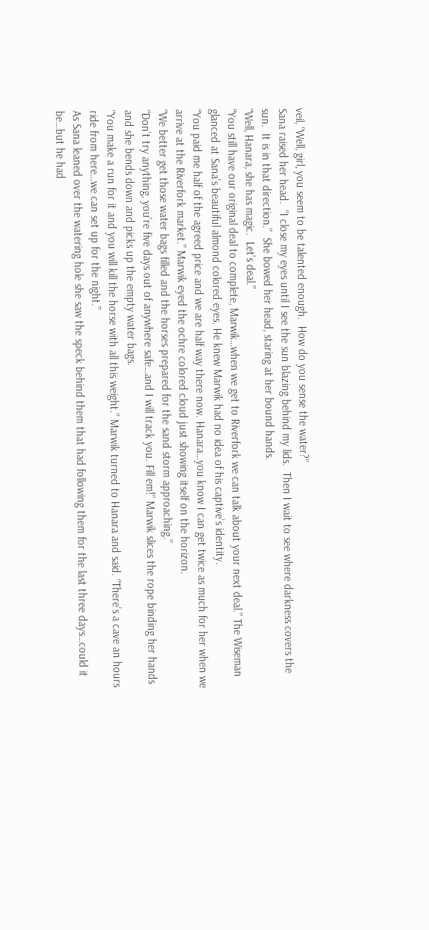veil, “Well, girl, you seem to be talented enough.  How do you sense the water?”
Sana raised her head.  “I close my eyes until I see the sun blazing behind my lids.  Then I wait to see where darkness covers the sun.  It is in that direction.”  She bowed her head, staring at her bound hands.
“Well, Hanara, she has magic.  Let’s deal.”
“You still have our original deal to complete, Marwik…when we get to Riverfork we can talk about your next deal.” The Wiseman glanced at Sana’s beautiful almond colored eyes. He knew Marwik had no idea of his captive’s identity.
“You paid me half of the agreed price and we are half way there now. Hanara…you know I can get twice as much for her when we arrive at the Riverfork market.” Marwik eyed the ochre colored cloud just showing itself on the horizon.
“We better get those water bags filled and the horses prepared for the sand storm approaching.”
“Don’t try anything, you’re five days out of anywhere safe…and I will track you. Fill em!” Marwik slices the rope binding her hands and she bends down and picks up the empty water bags.
“You make a run for it and you will kill the horse with all this weight.” Marwik turned to Hanara and said. “There’s a cave an hours ride from here…we can set up for the night.”
As Sana leaned over the watering hole she saw the speck behind them that had following them for the last three days…could it be…but he had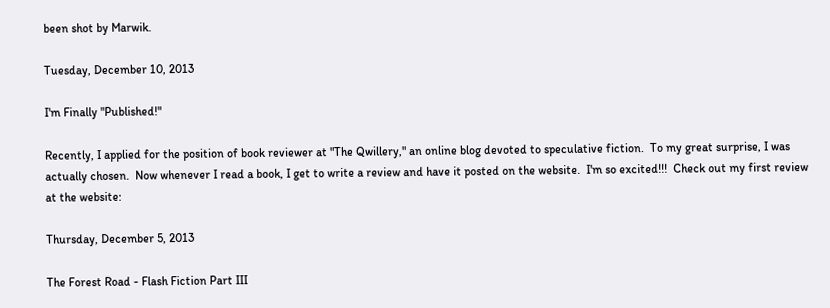been shot by Marwik.

Tuesday, December 10, 2013

I'm Finally "Published!"

Recently, I applied for the position of book reviewer at "The Qwillery," an online blog devoted to speculative fiction.  To my great surprise, I was actually chosen.  Now whenever I read a book, I get to write a review and have it posted on the website.  I'm so excited!!!  Check out my first review at the website:

Thursday, December 5, 2013

The Forest Road - Flash Fiction Part III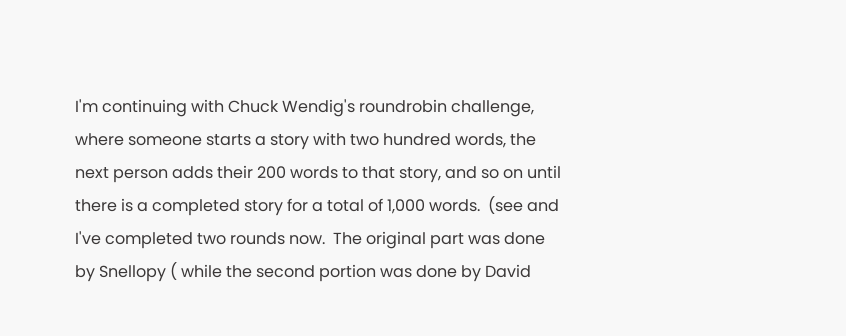I'm continuing with Chuck Wendig's roundrobin challenge, where someone starts a story with two hundred words, the next person adds their 200 words to that story, and so on until there is a completed story for a total of 1,000 words.  (see and  I've completed two rounds now.  The original part was done by Snellopy ( while the second portion was done by David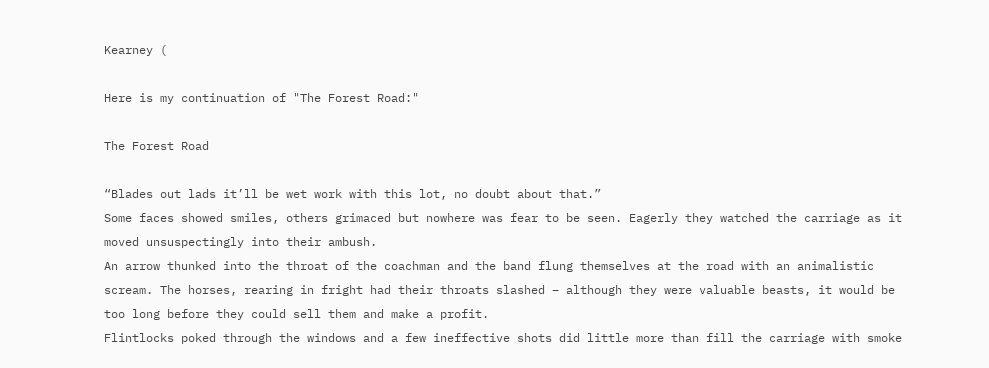Kearney (

Here is my continuation of "The Forest Road:"

The Forest Road

“Blades out lads it’ll be wet work with this lot, no doubt about that.”
Some faces showed smiles, others grimaced but nowhere was fear to be seen. Eagerly they watched the carriage as it moved unsuspectingly into their ambush.
An arrow thunked into the throat of the coachman and the band flung themselves at the road with an animalistic scream. The horses, rearing in fright had their throats slashed – although they were valuable beasts, it would be too long before they could sell them and make a profit.
Flintlocks poked through the windows and a few ineffective shots did little more than fill the carriage with smoke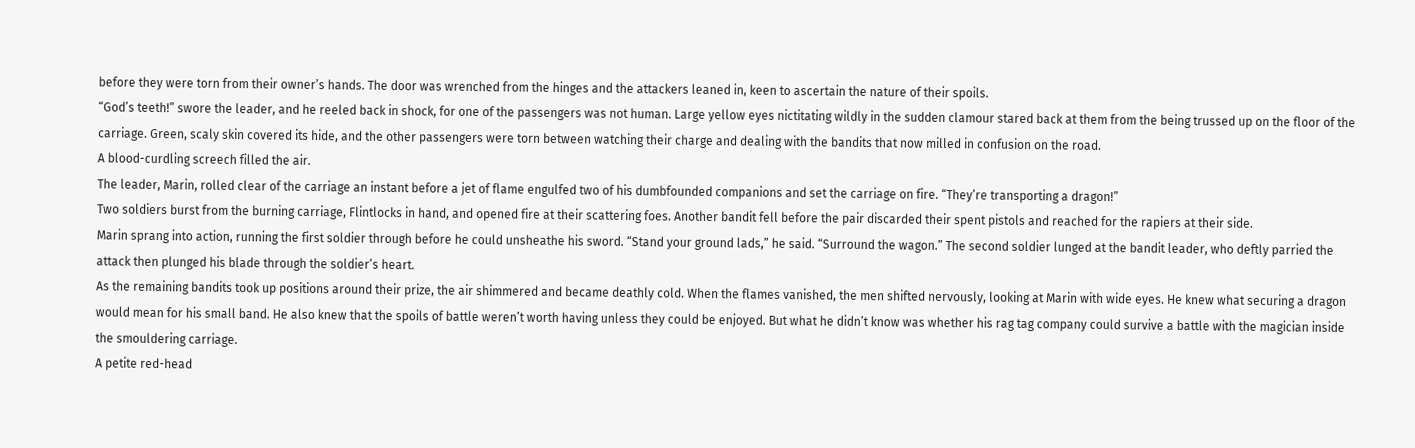before they were torn from their owner’s hands. The door was wrenched from the hinges and the attackers leaned in, keen to ascertain the nature of their spoils.
“God’s teeth!” swore the leader, and he reeled back in shock, for one of the passengers was not human. Large yellow eyes nictitating wildly in the sudden clamour stared back at them from the being trussed up on the floor of the carriage. Green, scaly skin covered its hide, and the other passengers were torn between watching their charge and dealing with the bandits that now milled in confusion on the road.
A blood-curdling screech filled the air.
The leader, Marin, rolled clear of the carriage an instant before a jet of flame engulfed two of his dumbfounded companions and set the carriage on fire. “They’re transporting a dragon!”
Two soldiers burst from the burning carriage, Flintlocks in hand, and opened fire at their scattering foes. Another bandit fell before the pair discarded their spent pistols and reached for the rapiers at their side.
Marin sprang into action, running the first soldier through before he could unsheathe his sword. “Stand your ground lads,” he said. “Surround the wagon.” The second soldier lunged at the bandit leader, who deftly parried the attack then plunged his blade through the soldier’s heart.
As the remaining bandits took up positions around their prize, the air shimmered and became deathly cold. When the flames vanished, the men shifted nervously, looking at Marin with wide eyes. He knew what securing a dragon would mean for his small band. He also knew that the spoils of battle weren’t worth having unless they could be enjoyed. But what he didn’t know was whether his rag tag company could survive a battle with the magician inside the smouldering carriage.
A petite red-head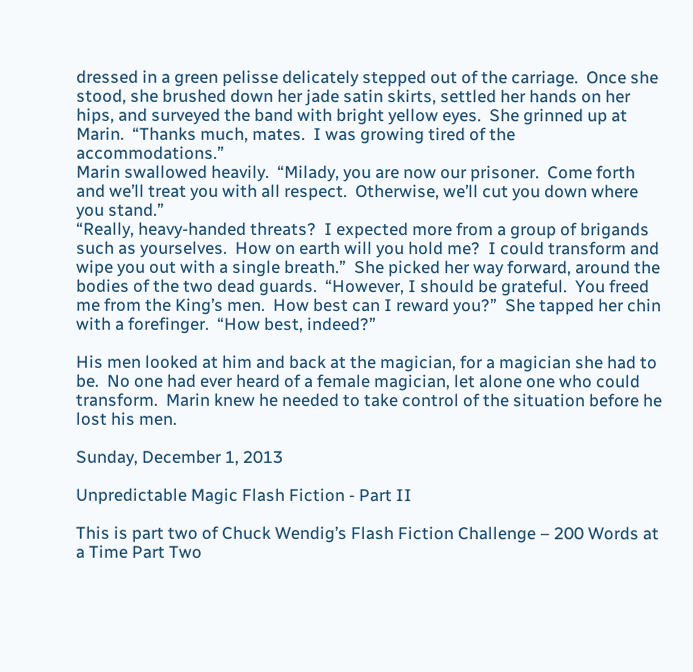dressed in a green pelisse delicately stepped out of the carriage.  Once she stood, she brushed down her jade satin skirts, settled her hands on her hips, and surveyed the band with bright yellow eyes.  She grinned up at Marin.  “Thanks much, mates.  I was growing tired of the accommodations.”
Marin swallowed heavily.  “Milady, you are now our prisoner.  Come forth and we’ll treat you with all respect.  Otherwise, we’ll cut you down where you stand.”
“Really, heavy-handed threats?  I expected more from a group of brigands such as yourselves.  How on earth will you hold me?  I could transform and wipe you out with a single breath.”  She picked her way forward, around the bodies of the two dead guards.  “However, I should be grateful.  You freed me from the King’s men.  How best can I reward you?”  She tapped her chin with a forefinger.  “How best, indeed?”

His men looked at him and back at the magician, for a magician she had to be.  No one had ever heard of a female magician, let alone one who could transform.  Marin knew he needed to take control of the situation before he lost his men.

Sunday, December 1, 2013

Unpredictable Magic Flash Fiction - Part II

This is part two of Chuck Wendig’s Flash Fiction Challenge – 200 Words at a Time Part Two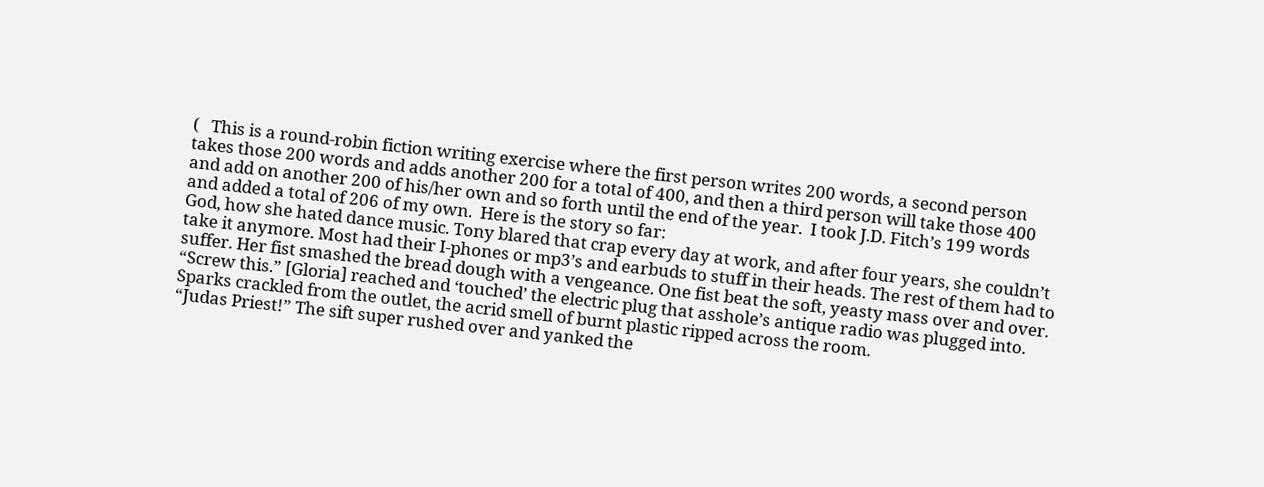(   This is a round-robin fiction writing exercise where the first person writes 200 words, a second person takes those 200 words and adds another 200 for a total of 400, and then a third person will take those 400 and add on another 200 of his/her own and so forth until the end of the year.  I took J.D. Fitch’s 199 words and added a total of 206 of my own.  Here is the story so far:
God, how she hated dance music. Tony blared that crap every day at work, and after four years, she couldn’t take it anymore. Most had their I-phones or mp3’s and earbuds to stuff in their heads. The rest of them had to suffer. Her fist smashed the bread dough with a vengeance. One fist beat the soft, yeasty mass over and over.
“Screw this.” [Gloria] reached and ‘touched’ the electric plug that asshole’s antique radio was plugged into. Sparks crackled from the outlet, the acrid smell of burnt plastic ripped across the room.
“Judas Priest!” The sift super rushed over and yanked the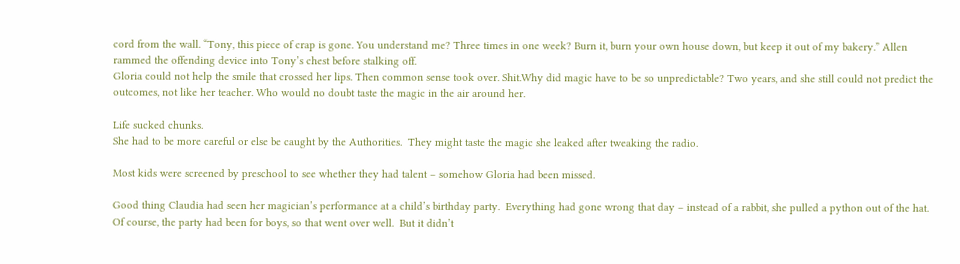cord from the wall. “Tony, this piece of crap is gone. You understand me? Three times in one week? Burn it, burn your own house down, but keep it out of my bakery.” Allen rammed the offending device into Tony’s chest before stalking off.
Gloria could not help the smile that crossed her lips. Then common sense took over. Shit.Why did magic have to be so unpredictable? Two years, and she still could not predict the outcomes, not like her teacher. Who would no doubt taste the magic in the air around her.

Life sucked chunks.
She had to be more careful or else be caught by the Authorities.  They might taste the magic she leaked after tweaking the radio.

Most kids were screened by preschool to see whether they had talent – somehow Gloria had been missed.

Good thing Claudia had seen her magician’s performance at a child’s birthday party.  Everything had gone wrong that day – instead of a rabbit, she pulled a python out of the hat.  Of course, the party had been for boys, so that went over well.  But it didn’t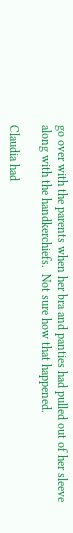go over with the parents when her bra and panties had pulled out of her sleeve along with the handkerchiefs.  Not sure how that happened.

Claudia had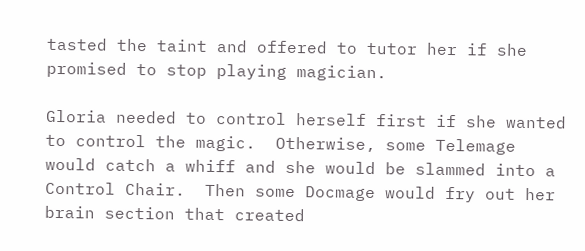tasted the taint and offered to tutor her if she promised to stop playing magician.

Gloria needed to control herself first if she wanted to control the magic.  Otherwise, some Telemage would catch a whiff and she would be slammed into a Control Chair.  Then some Docmage would fry out her brain section that created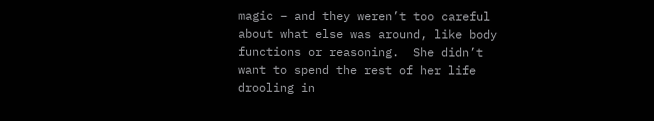magic – and they weren’t too careful about what else was around, like body functions or reasoning.  She didn’t want to spend the rest of her life drooling in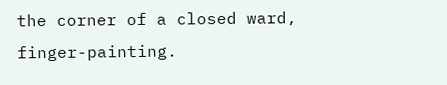the corner of a closed ward, finger-painting.